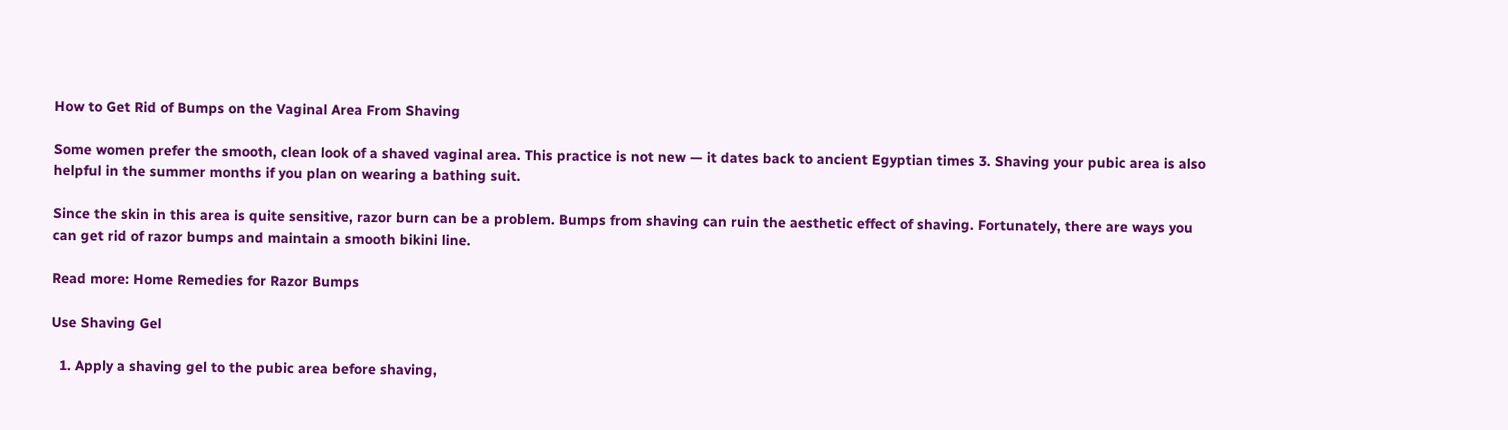How to Get Rid of Bumps on the Vaginal Area From Shaving

Some women prefer the smooth, clean look of a shaved vaginal area. This practice is not new — it dates back to ancient Egyptian times 3. Shaving your pubic area is also helpful in the summer months if you plan on wearing a bathing suit.

Since the skin in this area is quite sensitive, razor burn can be a problem. Bumps from shaving can ruin the aesthetic effect of shaving. Fortunately, there are ways you can get rid of razor bumps and maintain a smooth bikini line.

Read more: Home Remedies for Razor Bumps

Use Shaving Gel

  1. Apply a shaving gel to the pubic area before shaving,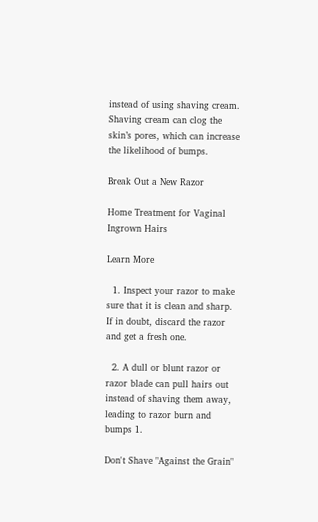instead of using shaving cream. Shaving cream can clog the skin’s pores, which can increase the likelihood of bumps.

Break Out a New Razor

Home Treatment for Vaginal Ingrown Hairs

Learn More

  1. Inspect your razor to make sure that it is clean and sharp. If in doubt, discard the razor and get a fresh one.

  2. A dull or blunt razor or razor blade can pull hairs out instead of shaving them away, leading to razor burn and bumps 1.

Don't Shave "Against the Grain"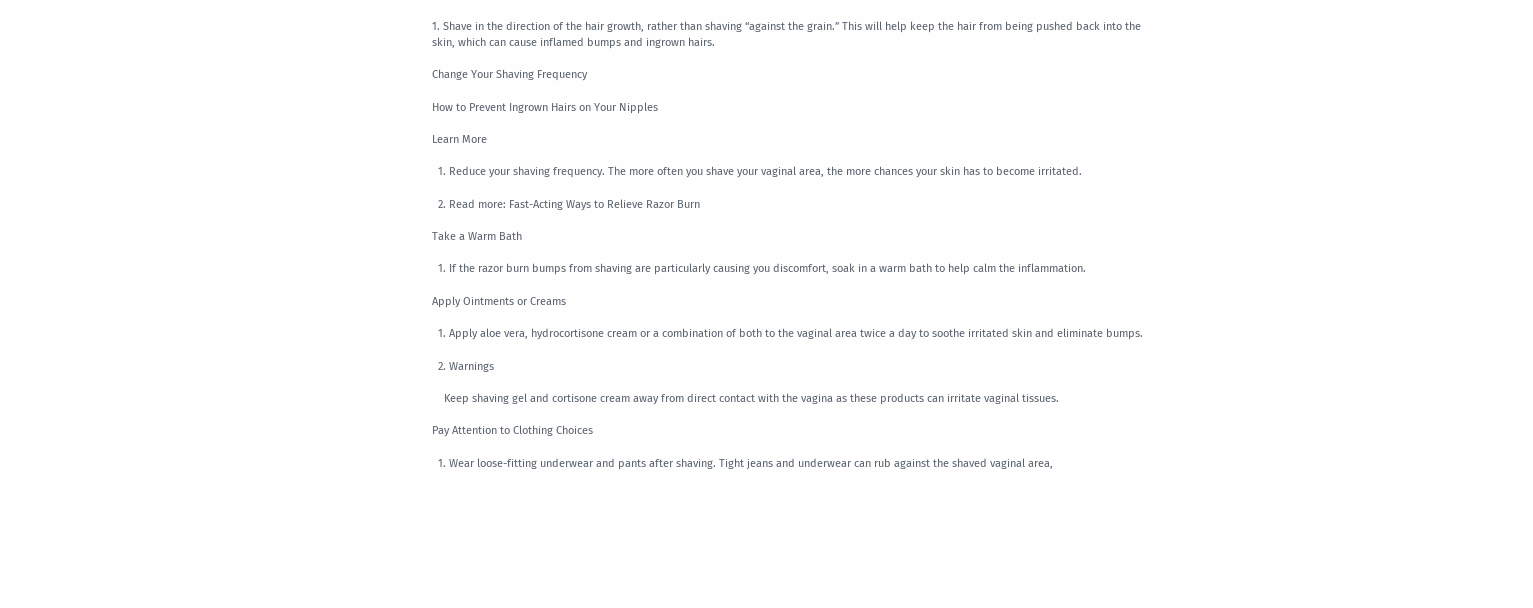1. Shave in the direction of the hair growth, rather than shaving “against the grain.” This will help keep the hair from being pushed back into the skin, which can cause inflamed bumps and ingrown hairs.

Change Your Shaving Frequency

How to Prevent Ingrown Hairs on Your Nipples

Learn More

  1. Reduce your shaving frequency. The more often you shave your vaginal area, the more chances your skin has to become irritated.

  2. Read more: Fast-Acting Ways to Relieve Razor Burn

Take a Warm Bath

  1. If the razor burn bumps from shaving are particularly causing you discomfort, soak in a warm bath to help calm the inflammation.

Apply Ointments or Creams

  1. Apply aloe vera, hydrocortisone cream or a combination of both to the vaginal area twice a day to soothe irritated skin and eliminate bumps.

  2. Warnings

    Keep shaving gel and cortisone cream away from direct contact with the vagina as these products can irritate vaginal tissues.

Pay Attention to Clothing Choices

  1. Wear loose-fitting underwear and pants after shaving. Tight jeans and underwear can rub against the shaved vaginal area,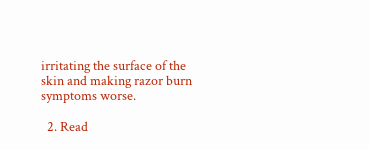irritating the surface of the skin and making razor burn symptoms worse.

  2. Read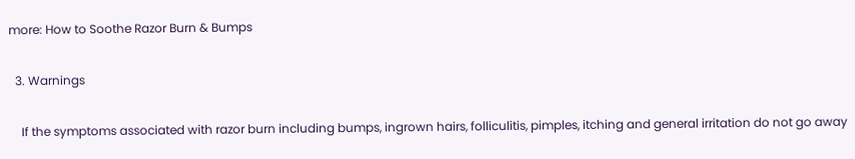more: How to Soothe Razor Burn & Bumps

  3. Warnings

    If the symptoms associated with razor burn including bumps, ingrown hairs, folliculitis, pimples, itching and general irritation do not go away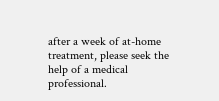after a week of at-home treatment, please seek the help of a medical professional.